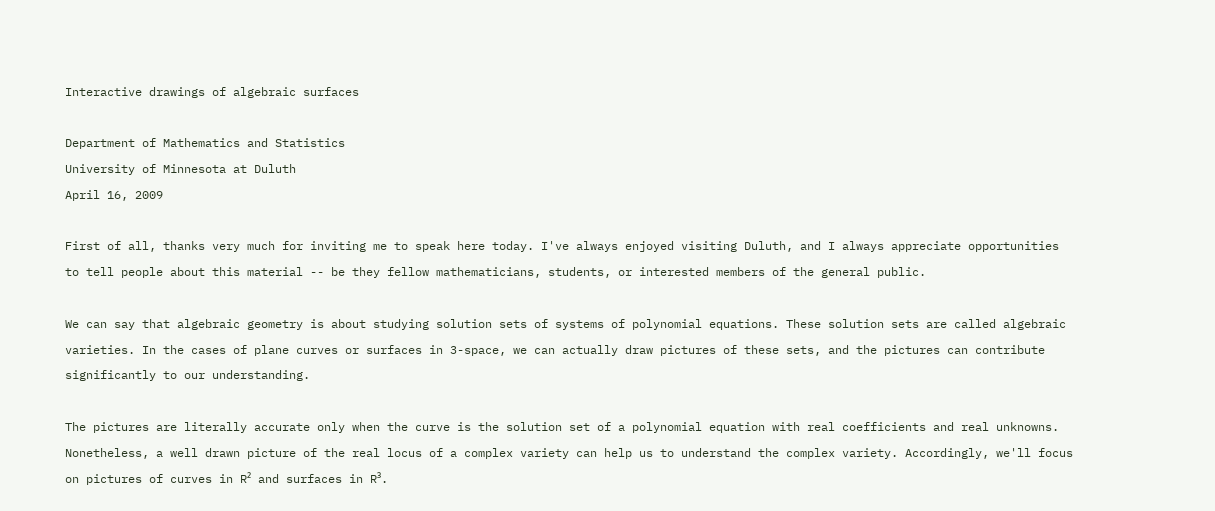Interactive drawings of algebraic surfaces

Department of Mathematics and Statistics
University of Minnesota at Duluth
April 16, 2009

First of all, thanks very much for inviting me to speak here today. I've always enjoyed visiting Duluth, and I always appreciate opportunities to tell people about this material -- be they fellow mathematicians, students, or interested members of the general public.

We can say that algebraic geometry is about studying solution sets of systems of polynomial equations. These solution sets are called algebraic varieties. In the cases of plane curves or surfaces in 3-space, we can actually draw pictures of these sets, and the pictures can contribute significantly to our understanding.

The pictures are literally accurate only when the curve is the solution set of a polynomial equation with real coefficients and real unknowns. Nonetheless, a well drawn picture of the real locus of a complex variety can help us to understand the complex variety. Accordingly, we'll focus on pictures of curves in R² and surfaces in R³.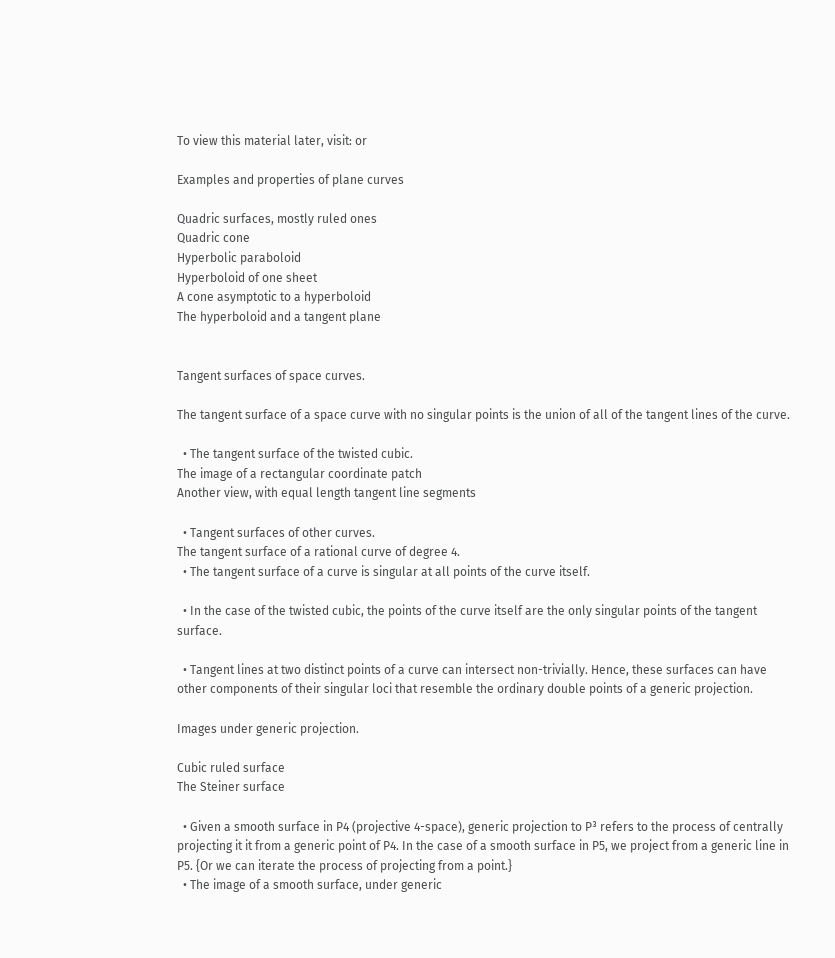To view this material later, visit: or

Examples and properties of plane curves

Quadric surfaces, mostly ruled ones
Quadric cone
Hyperbolic paraboloid
Hyperboloid of one sheet
A cone asymptotic to a hyperboloid
The hyperboloid and a tangent plane


Tangent surfaces of space curves.

The tangent surface of a space curve with no singular points is the union of all of the tangent lines of the curve.

  • The tangent surface of the twisted cubic.
The image of a rectangular coordinate patch
Another view, with equal length tangent line segments

  • Tangent surfaces of other curves.
The tangent surface of a rational curve of degree 4.
  • The tangent surface of a curve is singular at all points of the curve itself.

  • In the case of the twisted cubic, the points of the curve itself are the only singular points of the tangent surface.

  • Tangent lines at two distinct points of a curve can intersect non-trivially. Hence, these surfaces can have other components of their singular loci that resemble the ordinary double points of a generic projection.

Images under generic projection.

Cubic ruled surface
The Steiner surface

  • Given a smooth surface in P4 (projective 4-space), generic projection to P³ refers to the process of centrally projecting it it from a generic point of P4. In the case of a smooth surface in P5, we project from a generic line in P5. {Or we can iterate the process of projecting from a point.}
  • The image of a smooth surface, under generic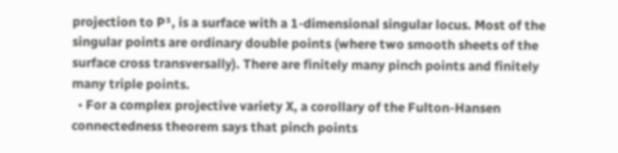projection to P³, is a surface with a 1-dimensional singular locus. Most of the singular points are ordinary double points (where two smooth sheets of the surface cross transversally). There are finitely many pinch points and finitely many triple points.
  • For a complex projective variety X, a corollary of the Fulton-Hansen connectedness theorem says that pinch points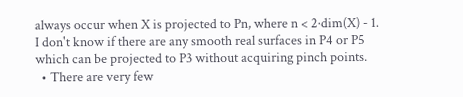always occur when X is projected to Pn, where n < 2·dim(X) - 1. I don't know if there are any smooth real surfaces in P4 or P5 which can be projected to P3 without acquiring pinch points.
  • There are very few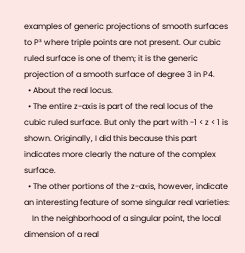examples of generic projections of smooth surfaces to P³ where triple points are not present. Our cubic ruled surface is one of them; it is the generic projection of a smooth surface of degree 3 in P4.
  • About the real locus.
  • The entire z-axis is part of the real locus of the cubic ruled surface. But only the part with -1 < z < 1 is shown. Originally, I did this because this part indicates more clearly the nature of the complex surface.
  • The other portions of the z-axis, however, indicate an interesting feature of some singular real varieties:
    In the neighborhood of a singular point, the local dimension of a real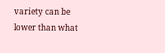variety can be lower than what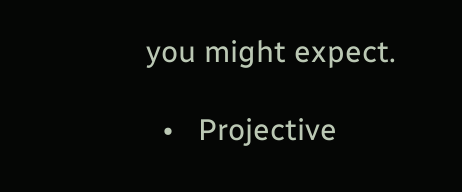you might expect.

  •   Projective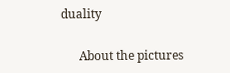duality

      About the pictures